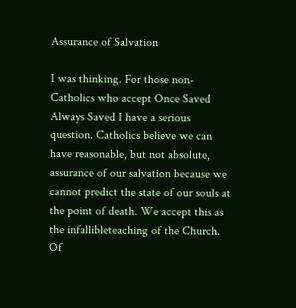Assurance of Salvation

I was thinking. For those non-Catholics who accept Once Saved Always Saved I have a serious question. Catholics believe we can have reasonable, but not absolute, assurance of our salvation because we cannot predict the state of our souls at the point of death. We accept this as the infallibleteaching of the Church. Of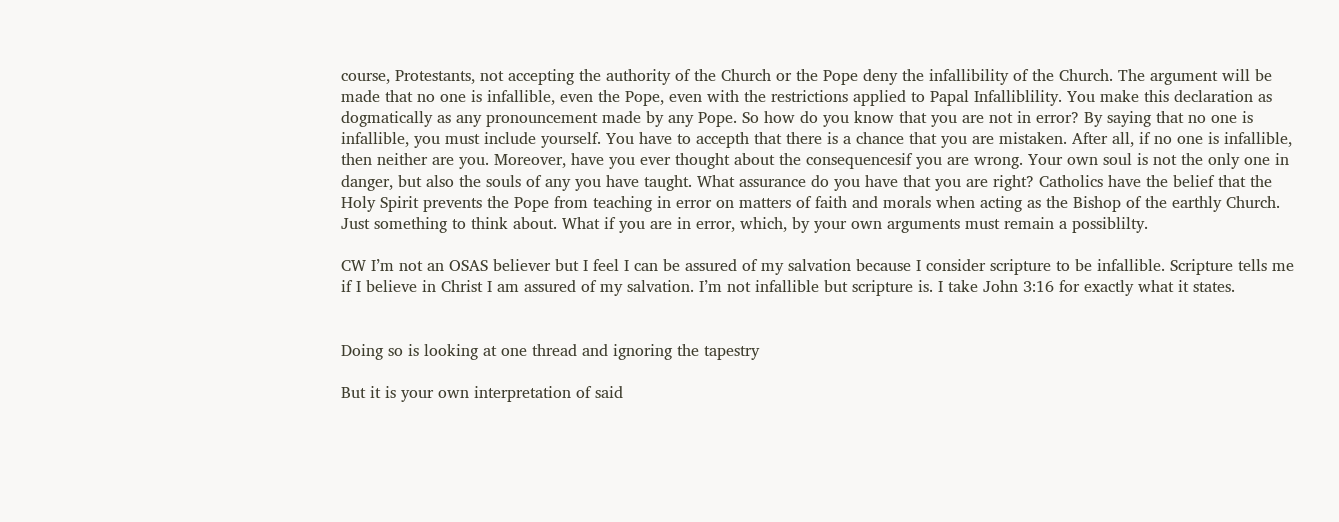course, Protestants, not accepting the authority of the Church or the Pope deny the infallibility of the Church. The argument will be made that no one is infallible, even the Pope, even with the restrictions applied to Papal Infalliblility. You make this declaration as dogmatically as any pronouncement made by any Pope. So how do you know that you are not in error? By saying that no one is infallible, you must include yourself. You have to accepth that there is a chance that you are mistaken. After all, if no one is infallible, then neither are you. Moreover, have you ever thought about the consequencesif you are wrong. Your own soul is not the only one in danger, but also the souls of any you have taught. What assurance do you have that you are right? Catholics have the belief that the Holy Spirit prevents the Pope from teaching in error on matters of faith and morals when acting as the Bishop of the earthly Church. Just something to think about. What if you are in error, which, by your own arguments must remain a possiblilty.

CW I’m not an OSAS believer but I feel I can be assured of my salvation because I consider scripture to be infallible. Scripture tells me if I believe in Christ I am assured of my salvation. I’m not infallible but scripture is. I take John 3:16 for exactly what it states.


Doing so is looking at one thread and ignoring the tapestry

But it is your own interpretation of said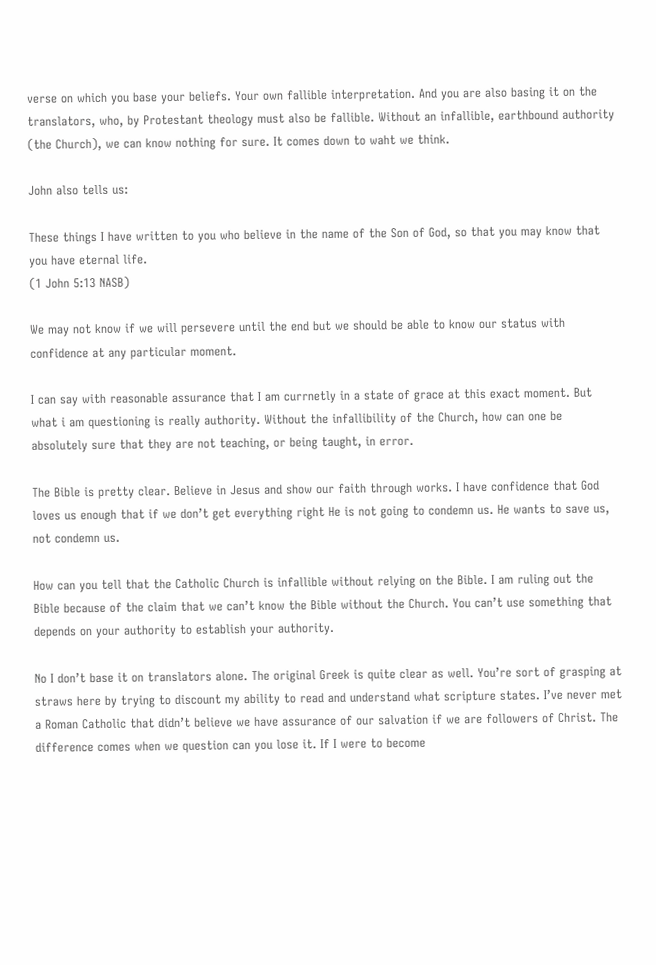verse on which you base your beliefs. Your own fallible interpretation. And you are also basing it on the translators, who, by Protestant theology must also be fallible. Without an infallible, earthbound authority (the Church), we can know nothing for sure. It comes down to waht we think.

John also tells us:

These things I have written to you who believe in the name of the Son of God, so that you may know that you have eternal life.
(1 John 5:13 NASB)

We may not know if we will persevere until the end but we should be able to know our status with confidence at any particular moment.

I can say with reasonable assurance that I am currnetly in a state of grace at this exact moment. But what i am questioning is really authority. Without the infallibility of the Church, how can one be absolutely sure that they are not teaching, or being taught, in error.

The Bible is pretty clear. Believe in Jesus and show our faith through works. I have confidence that God loves us enough that if we don’t get everything right He is not going to condemn us. He wants to save us, not condemn us.

How can you tell that the Catholic Church is infallible without relying on the Bible. I am ruling out the Bible because of the claim that we can’t know the Bible without the Church. You can’t use something that depends on your authority to establish your authority.

No I don’t base it on translators alone. The original Greek is quite clear as well. You’re sort of grasping at straws here by trying to discount my ability to read and understand what scripture states. I’ve never met a Roman Catholic that didn’t believe we have assurance of our salvation if we are followers of Christ. The difference comes when we question can you lose it. If I were to become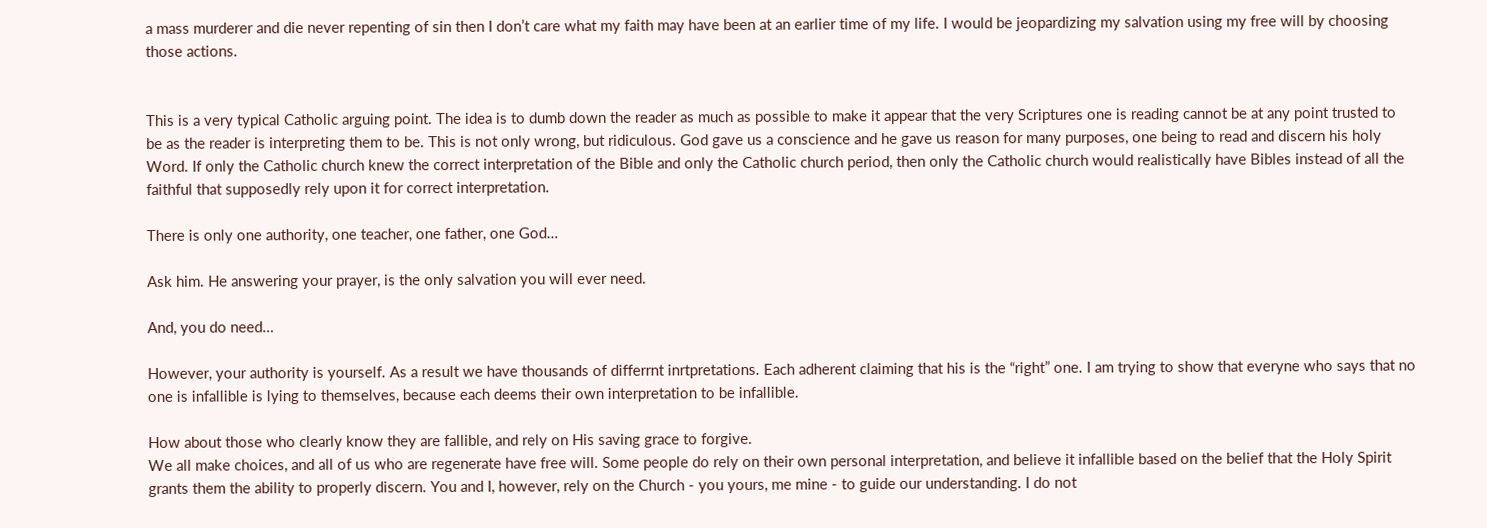a mass murderer and die never repenting of sin then I don’t care what my faith may have been at an earlier time of my life. I would be jeopardizing my salvation using my free will by choosing those actions.


This is a very typical Catholic arguing point. The idea is to dumb down the reader as much as possible to make it appear that the very Scriptures one is reading cannot be at any point trusted to be as the reader is interpreting them to be. This is not only wrong, but ridiculous. God gave us a conscience and he gave us reason for many purposes, one being to read and discern his holy Word. If only the Catholic church knew the correct interpretation of the Bible and only the Catholic church period, then only the Catholic church would realistically have Bibles instead of all the faithful that supposedly rely upon it for correct interpretation.

There is only one authority, one teacher, one father, one God…

Ask him. He answering your prayer, is the only salvation you will ever need.

And, you do need…

However, your authority is yourself. As a result we have thousands of differrnt inrtpretations. Each adherent claiming that his is the “right” one. I am trying to show that everyne who says that no one is infallible is lying to themselves, because each deems their own interpretation to be infallible.

How about those who clearly know they are fallible, and rely on His saving grace to forgive.
We all make choices, and all of us who are regenerate have free will. Some people do rely on their own personal interpretation, and believe it infallible based on the belief that the Holy Spirit grants them the ability to properly discern. You and I, however, rely on the Church - you yours, me mine - to guide our understanding. I do not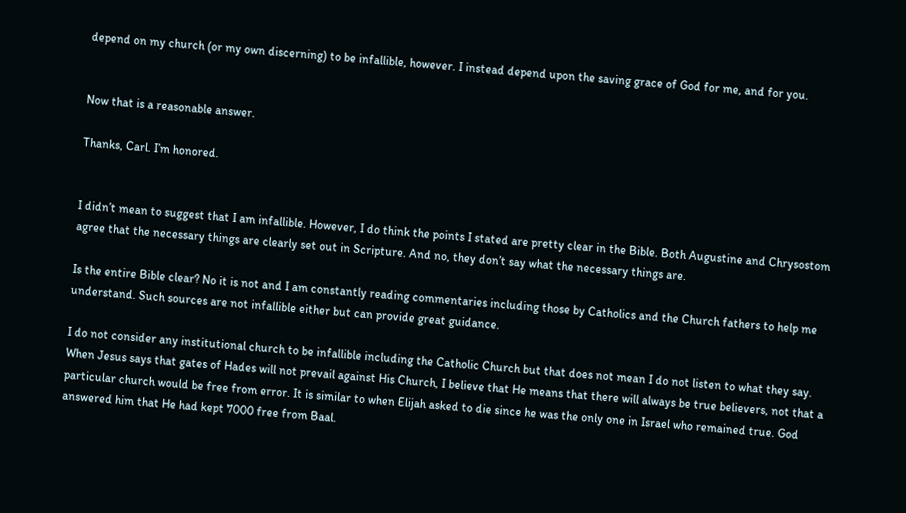depend on my church (or my own discerning) to be infallible, however. I instead depend upon the saving grace of God for me, and for you.


Now that is a reasonable answer.

Thanks, Carl. I’m honored.


I didn’t mean to suggest that I am infallible. However, I do think the points I stated are pretty clear in the Bible. Both Augustine and Chrysostom agree that the necessary things are clearly set out in Scripture. And no, they don’t say what the necessary things are.

Is the entire Bible clear? No it is not and I am constantly reading commentaries including those by Catholics and the Church fathers to help me understand. Such sources are not infallible either but can provide great guidance.

I do not consider any institutional church to be infallible including the Catholic Church but that does not mean I do not listen to what they say. When Jesus says that gates of Hades will not prevail against His Church, I believe that He means that there will always be true believers, not that a particular church would be free from error. It is similar to when Elijah asked to die since he was the only one in Israel who remained true. God answered him that He had kept 7000 free from Baal.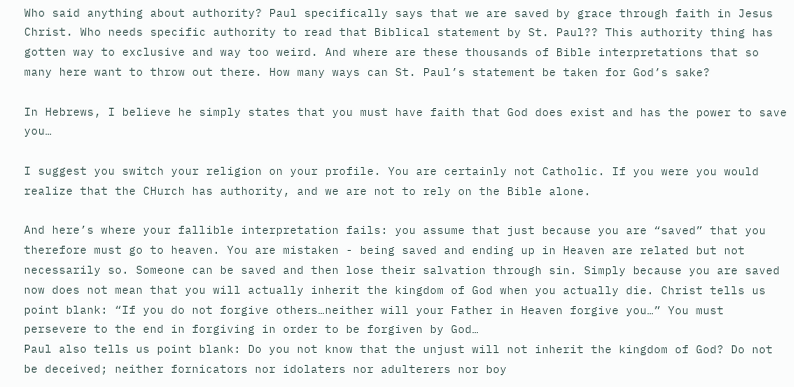Who said anything about authority? Paul specifically says that we are saved by grace through faith in Jesus Christ. Who needs specific authority to read that Biblical statement by St. Paul?? This authority thing has gotten way to exclusive and way too weird. And where are these thousands of Bible interpretations that so many here want to throw out there. How many ways can St. Paul’s statement be taken for God’s sake?

In Hebrews, I believe he simply states that you must have faith that God does exist and has the power to save you…

I suggest you switch your religion on your profile. You are certainly not Catholic. If you were you would realize that the CHurch has authority, and we are not to rely on the Bible alone.

And here’s where your fallible interpretation fails: you assume that just because you are “saved” that you therefore must go to heaven. You are mistaken - being saved and ending up in Heaven are related but not necessarily so. Someone can be saved and then lose their salvation through sin. Simply because you are saved now does not mean that you will actually inherit the kingdom of God when you actually die. Christ tells us point blank: “If you do not forgive others…neither will your Father in Heaven forgive you…” You must persevere to the end in forgiving in order to be forgiven by God…
Paul also tells us point blank: Do you not know that the unjust will not inherit the kingdom of God? Do not be deceived; neither fornicators nor idolaters nor adulterers nor boy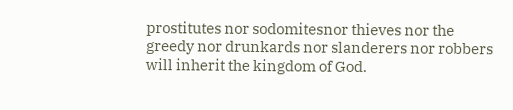prostitutes nor sodomitesnor thieves nor the greedy nor drunkards nor slanderers nor robbers will inherit the kingdom of God.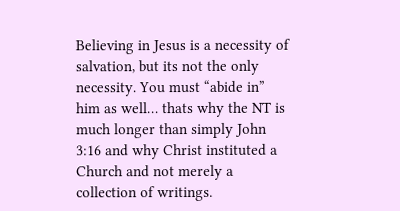Believing in Jesus is a necessity of salvation, but its not the only necessity. You must “abide in” him as well… thats why the NT is much longer than simply John 3:16 and why Christ instituted a Church and not merely a collection of writings.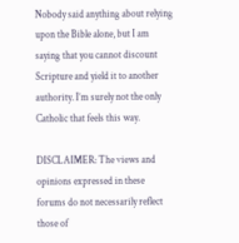Nobody said anything about relying upon the Bible alone, but I am saying that you cannot discount Scripture and yield it to another authority. I’m surely not the only Catholic that feels this way.

DISCLAIMER: The views and opinions expressed in these forums do not necessarily reflect those of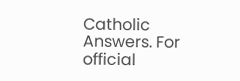Catholic Answers. For official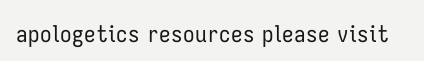apologetics resources please visit